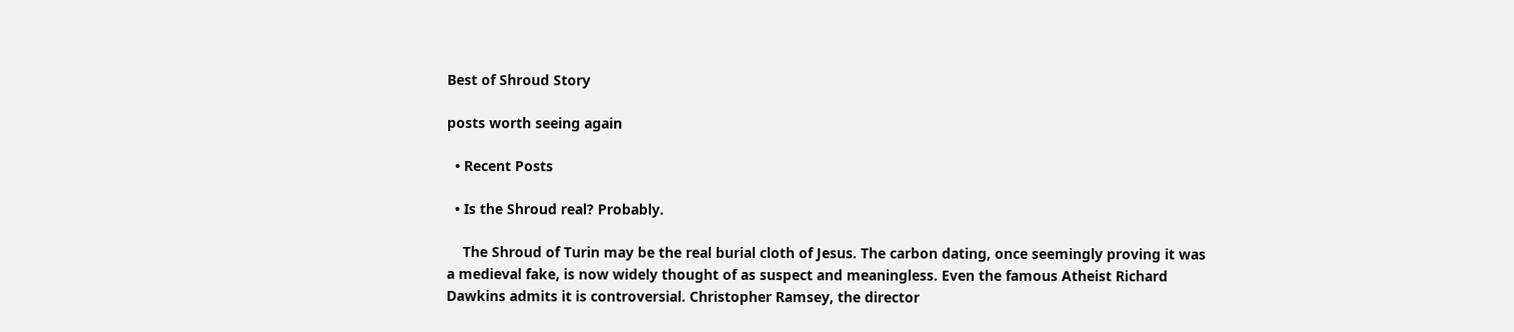Best of Shroud Story

posts worth seeing again

  • Recent Posts

  • Is the Shroud real? Probably.

    The Shroud of Turin may be the real burial cloth of Jesus. The carbon dating, once seemingly proving it was a medieval fake, is now widely thought of as suspect and meaningless. Even the famous Atheist Richard Dawkins admits it is controversial. Christopher Ramsey, the director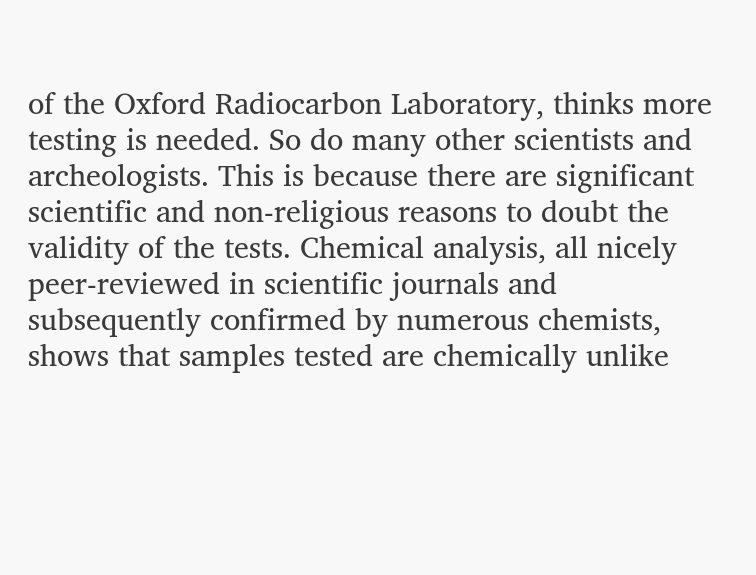of the Oxford Radiocarbon Laboratory, thinks more testing is needed. So do many other scientists and archeologists. This is because there are significant scientific and non-religious reasons to doubt the validity of the tests. Chemical analysis, all nicely peer-reviewed in scientific journals and subsequently confirmed by numerous chemists, shows that samples tested are chemically unlike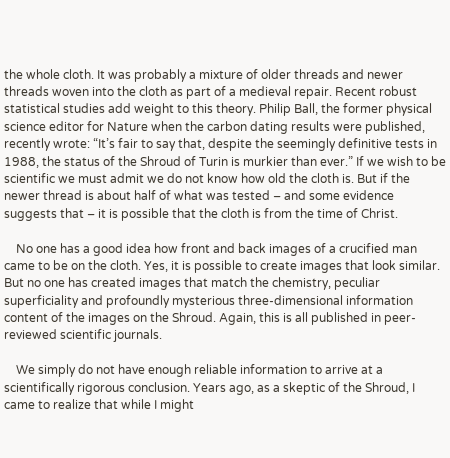the whole cloth. It was probably a mixture of older threads and newer threads woven into the cloth as part of a medieval repair. Recent robust statistical studies add weight to this theory. Philip Ball, the former physical science editor for Nature when the carbon dating results were published, recently wrote: “It’s fair to say that, despite the seemingly definitive tests in 1988, the status of the Shroud of Turin is murkier than ever.” If we wish to be scientific we must admit we do not know how old the cloth is. But if the newer thread is about half of what was tested – and some evidence suggests that – it is possible that the cloth is from the time of Christ.

    No one has a good idea how front and back images of a crucified man came to be on the cloth. Yes, it is possible to create images that look similar. But no one has created images that match the chemistry, peculiar superficiality and profoundly mysterious three-dimensional information content of the images on the Shroud. Again, this is all published in peer-reviewed scientific journals.

    We simply do not have enough reliable information to arrive at a scientifically rigorous conclusion. Years ago, as a skeptic of the Shroud, I came to realize that while I might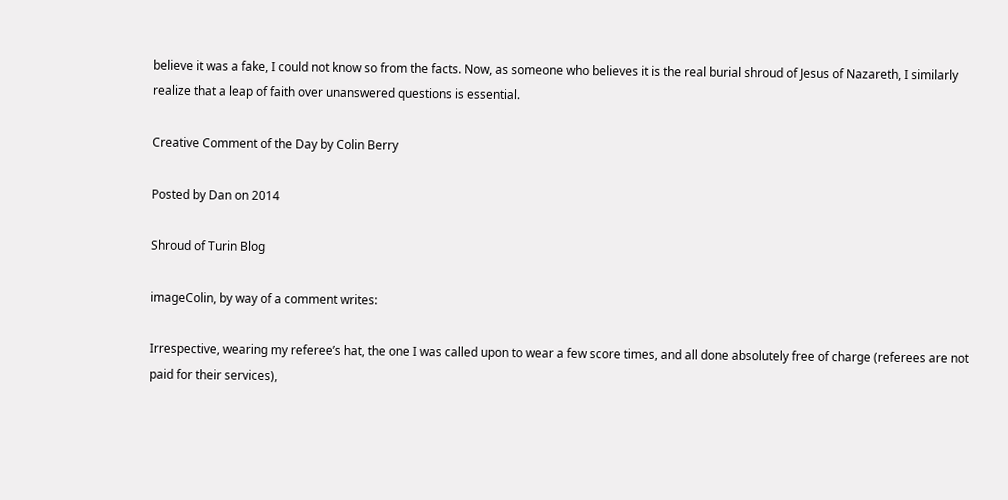believe it was a fake, I could not know so from the facts. Now, as someone who believes it is the real burial shroud of Jesus of Nazareth, I similarly realize that a leap of faith over unanswered questions is essential.

Creative Comment of the Day by Colin Berry

Posted by Dan on 2014

Shroud of Turin Blog

imageColin, by way of a comment writes:

Irrespective, wearing my referee’s hat, the one I was called upon to wear a few score times, and all done absolutely free of charge (referees are not paid for their services),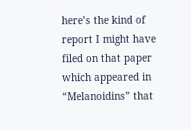here’s the kind of report I might have filed on that paper which appeared in “Melanoidins” that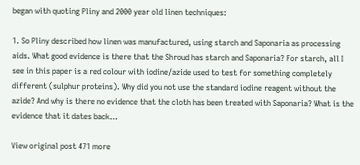began with quoting Pliny and 2000 year old linen techniques:

1. So Pliny described how linen was manufactured, using starch and Saponaria as processing aids. What good evidence is there that the Shroud has starch and Saponaria? For starch, all I see in this paper is a red colour with iodine/azide used to test for something completely different (sulphur proteins). Why did you not use the standard iodine reagent without the azide? And why is there no evidence that the cloth has been treated with Saponaria? What is the evidence that it dates back…

View original post 471 more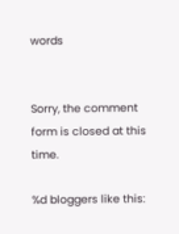words


Sorry, the comment form is closed at this time.

%d bloggers like this: